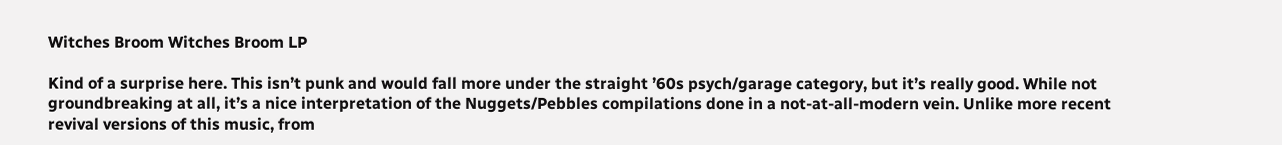Witches Broom Witches Broom LP

Kind of a surprise here. This isn’t punk and would fall more under the straight ’60s psych/garage category, but it’s really good. While not groundbreaking at all, it’s a nice interpretation of the Nuggets/Pebbles compilations done in a not-at-all-modern vein. Unlike more recent revival versions of this music, from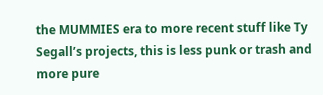the MUMMIES era to more recent stuff like Ty Segall’s projects, this is less punk or trash and more pure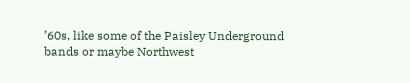’60s, like some of the Paisley Underground bands or maybe Northwest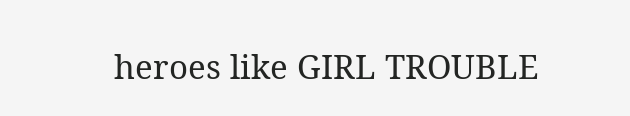heroes like GIRL TROUBLE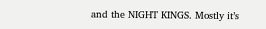and the NIGHT KINGS. Mostly it’s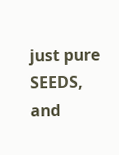just pure SEEDS, and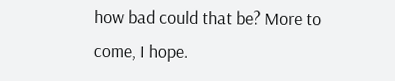how bad could that be? More to come, I hope.